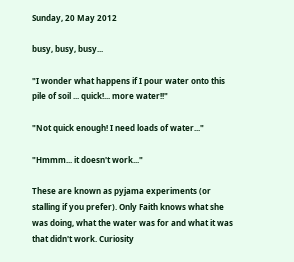Sunday, 20 May 2012

busy, busy, busy...

"I wonder what happens if I pour water onto this pile of soil ... quick!... more water!!"

"Not quick enough! I need loads of water..."

"Hmmm... it doesn't work..."

These are known as pyjama experiments (or stalling if you prefer). Only Faith knows what she was doing, what the water was for and what it was that didn't work. Curiosity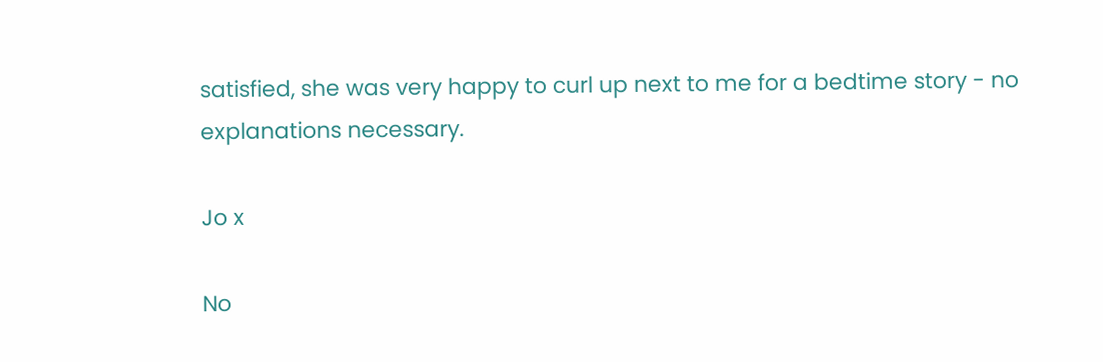satisfied, she was very happy to curl up next to me for a bedtime story - no explanations necessary.

Jo x

No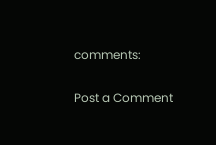comments:

Post a Comment